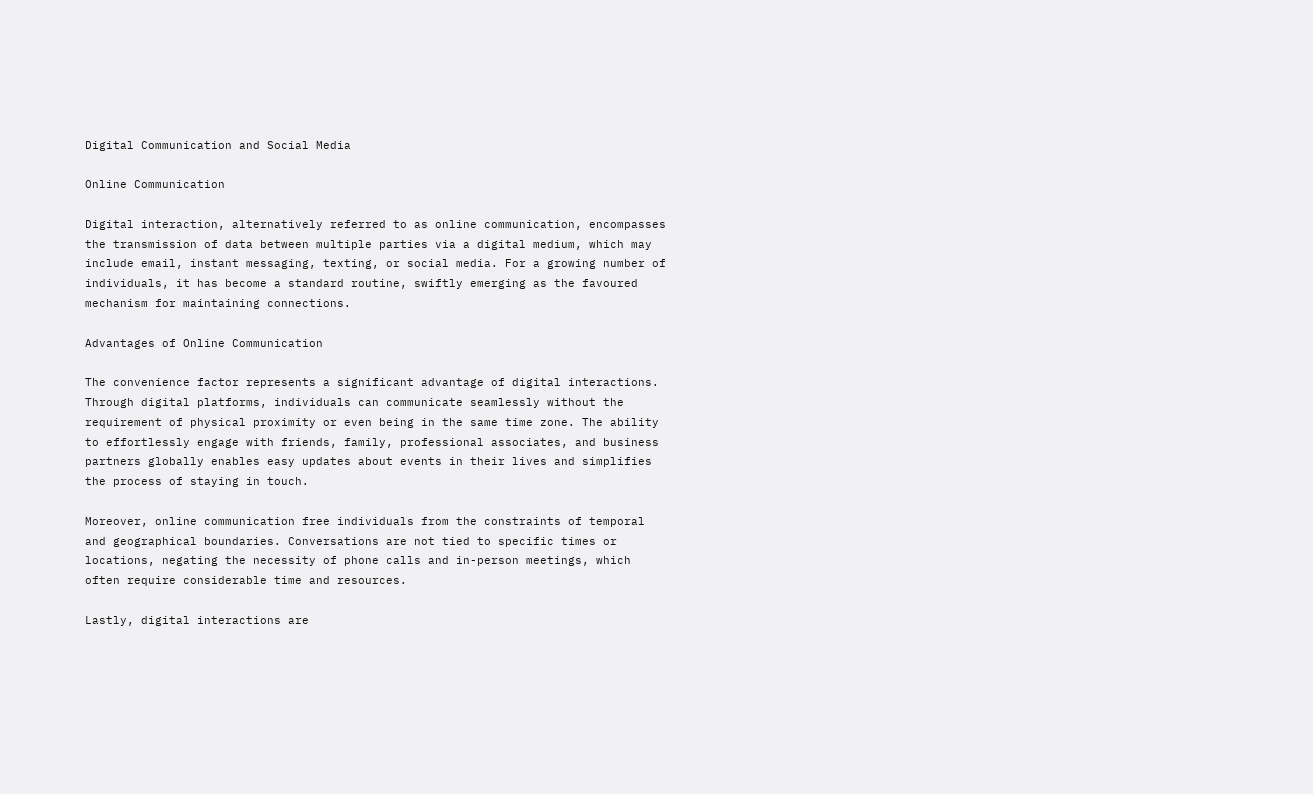Digital Communication and Social Media

Online Communication

Digital interaction, alternatively referred to as online communication, encompasses the transmission of data between multiple parties via a digital medium, which may include email, instant messaging, texting, or social media. For a growing number of individuals, it has become a standard routine, swiftly emerging as the favoured mechanism for maintaining connections.

Advantages of Online Communication

The convenience factor represents a significant advantage of digital interactions. Through digital platforms, individuals can communicate seamlessly without the requirement of physical proximity or even being in the same time zone. The ability to effortlessly engage with friends, family, professional associates, and business partners globally enables easy updates about events in their lives and simplifies the process of staying in touch.

Moreover, online communication free individuals from the constraints of temporal and geographical boundaries. Conversations are not tied to specific times or locations, negating the necessity of phone calls and in-person meetings, which often require considerable time and resources.

Lastly, digital interactions are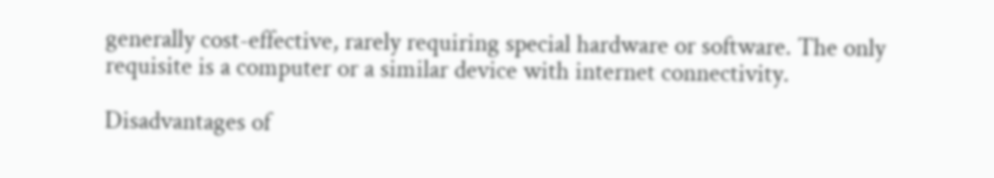generally cost-effective, rarely requiring special hardware or software. The only requisite is a computer or a similar device with internet connectivity.

Disadvantages of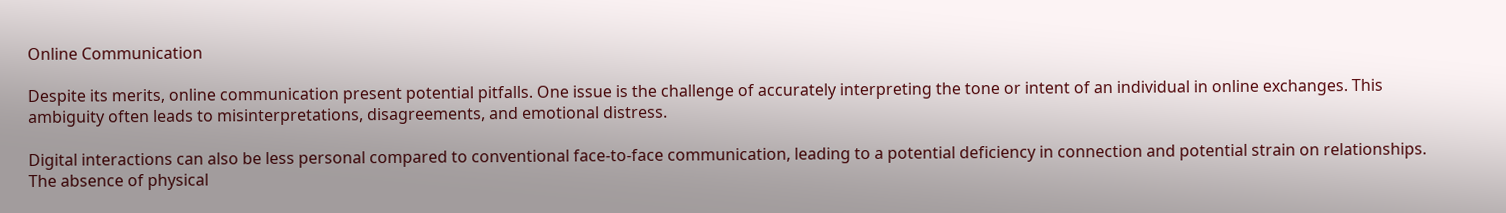Online Communication

Despite its merits, online communication present potential pitfalls. One issue is the challenge of accurately interpreting the tone or intent of an individual in online exchanges. This ambiguity often leads to misinterpretations, disagreements, and emotional distress.

Digital interactions can also be less personal compared to conventional face-to-face communication, leading to a potential deficiency in connection and potential strain on relationships. The absence of physical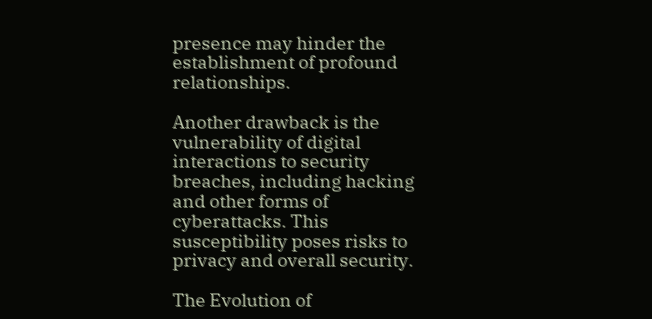presence may hinder the establishment of profound relationships.

Another drawback is the vulnerability of digital interactions to security breaches, including hacking and other forms of cyberattacks. This susceptibility poses risks to privacy and overall security.

The Evolution of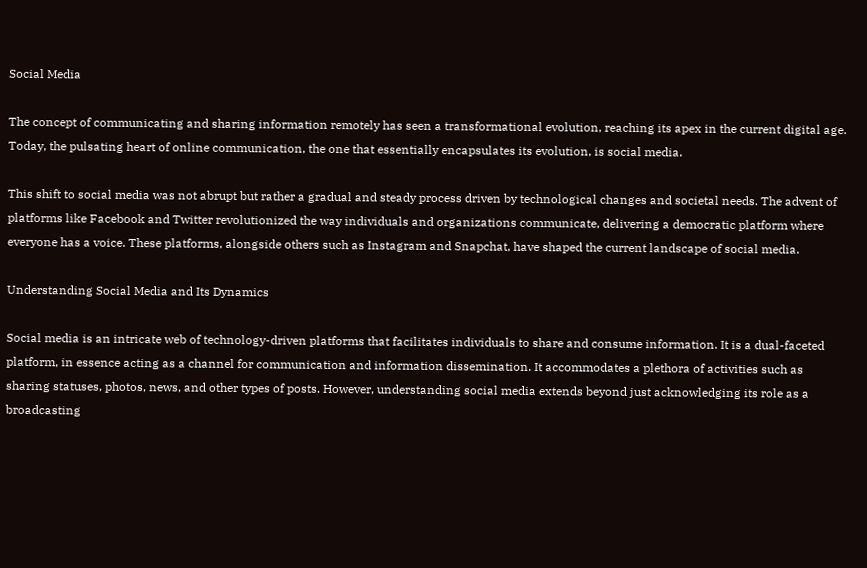Social Media

The concept of communicating and sharing information remotely has seen a transformational evolution, reaching its apex in the current digital age. Today, the pulsating heart of online communication, the one that essentially encapsulates its evolution, is social media.

This shift to social media was not abrupt but rather a gradual and steady process driven by technological changes and societal needs. The advent of platforms like Facebook and Twitter revolutionized the way individuals and organizations communicate, delivering a democratic platform where everyone has a voice. These platforms, alongside others such as Instagram and Snapchat, have shaped the current landscape of social media.

Understanding Social Media and Its Dynamics

Social media is an intricate web of technology-driven platforms that facilitates individuals to share and consume information. It is a dual-faceted platform, in essence acting as a channel for communication and information dissemination. It accommodates a plethora of activities such as sharing statuses, photos, news, and other types of posts. However, understanding social media extends beyond just acknowledging its role as a broadcasting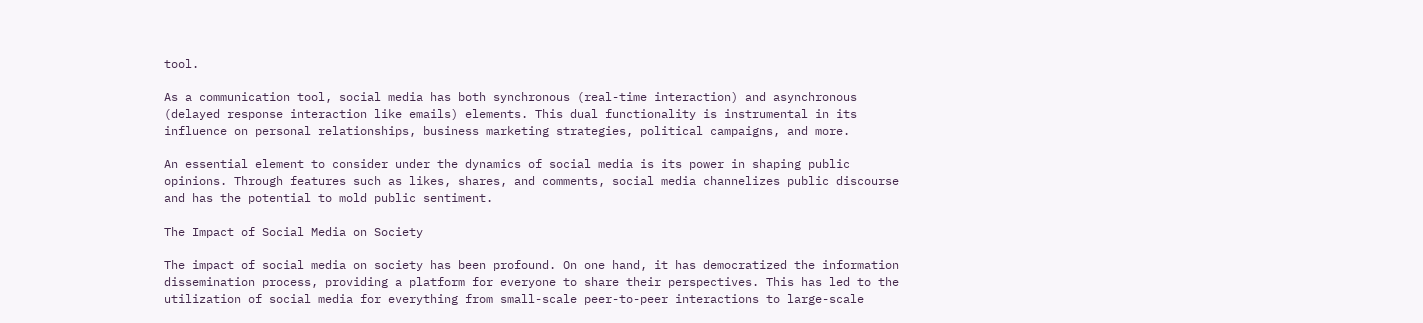tool.

As a communication tool, social media has both synchronous (real-time interaction) and asynchronous (delayed response interaction like emails) elements. This dual functionality is instrumental in its influence on personal relationships, business marketing strategies, political campaigns, and more.

An essential element to consider under the dynamics of social media is its power in shaping public opinions. Through features such as likes, shares, and comments, social media channelizes public discourse and has the potential to mold public sentiment.

The Impact of Social Media on Society

The impact of social media on society has been profound. On one hand, it has democratized the information dissemination process, providing a platform for everyone to share their perspectives. This has led to the utilization of social media for everything from small-scale peer-to-peer interactions to large-scale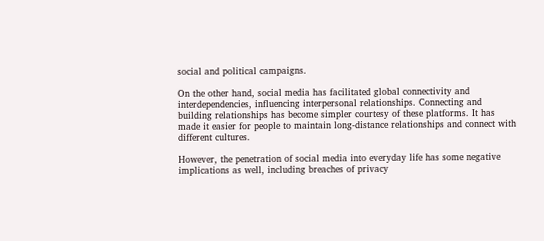social and political campaigns.

On the other hand, social media has facilitated global connectivity and interdependencies, influencing interpersonal relationships. Connecting and building relationships has become simpler courtesy of these platforms. It has made it easier for people to maintain long-distance relationships and connect with different cultures.

However, the penetration of social media into everyday life has some negative implications as well, including breaches of privacy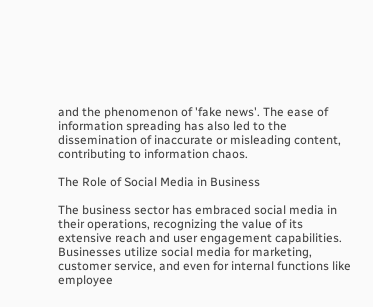and the phenomenon of 'fake news'. The ease of information spreading has also led to the dissemination of inaccurate or misleading content, contributing to information chaos.

The Role of Social Media in Business

The business sector has embraced social media in their operations, recognizing the value of its extensive reach and user engagement capabilities. Businesses utilize social media for marketing, customer service, and even for internal functions like employee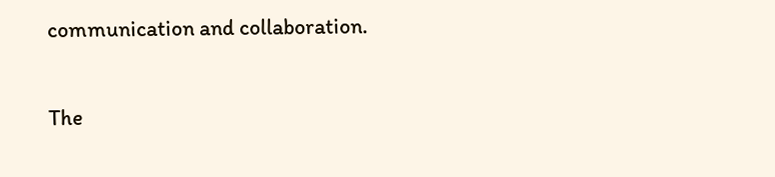communication and collaboration.

The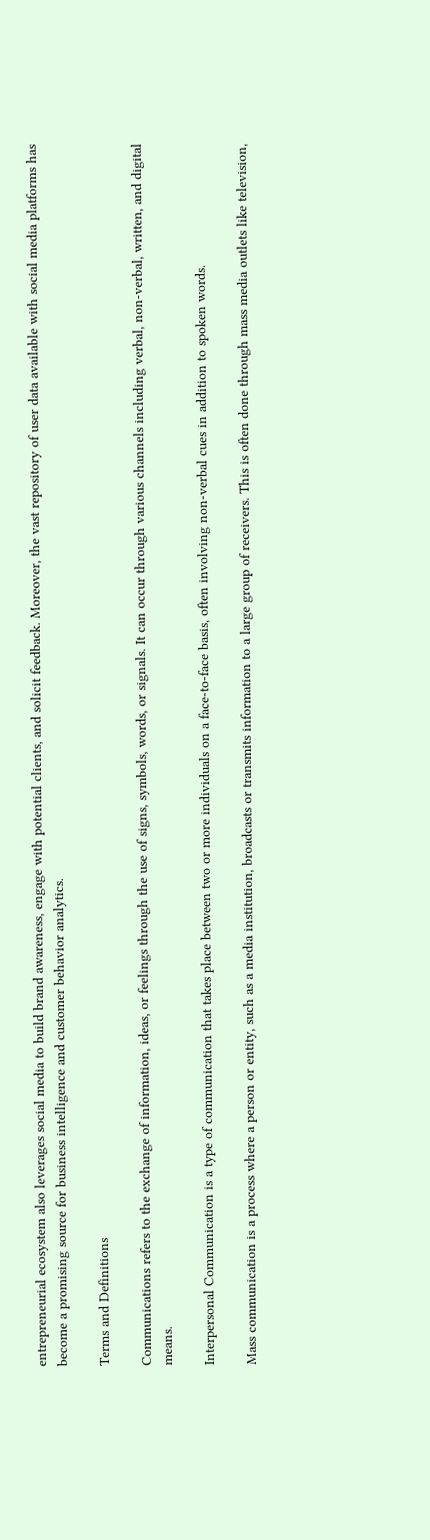entrepreneurial ecosystem also leverages social media to build brand awareness, engage with potential clients, and solicit feedback. Moreover, the vast repository of user data available with social media platforms has become a promising source for business intelligence and customer behavior analytics.

Terms and Definitions

Communications refers to the exchange of information, ideas, or feelings through the use of signs, symbols, words, or signals. It can occur through various channels including verbal, non-verbal, written, and digital means.

Interpersonal Communication is a type of communication that takes place between two or more individuals on a face-to-face basis, often involving non-verbal cues in addition to spoken words.

Mass communication is a process where a person or entity, such as a media institution, broadcasts or transmits information to a large group of receivers. This is often done through mass media outlets like television,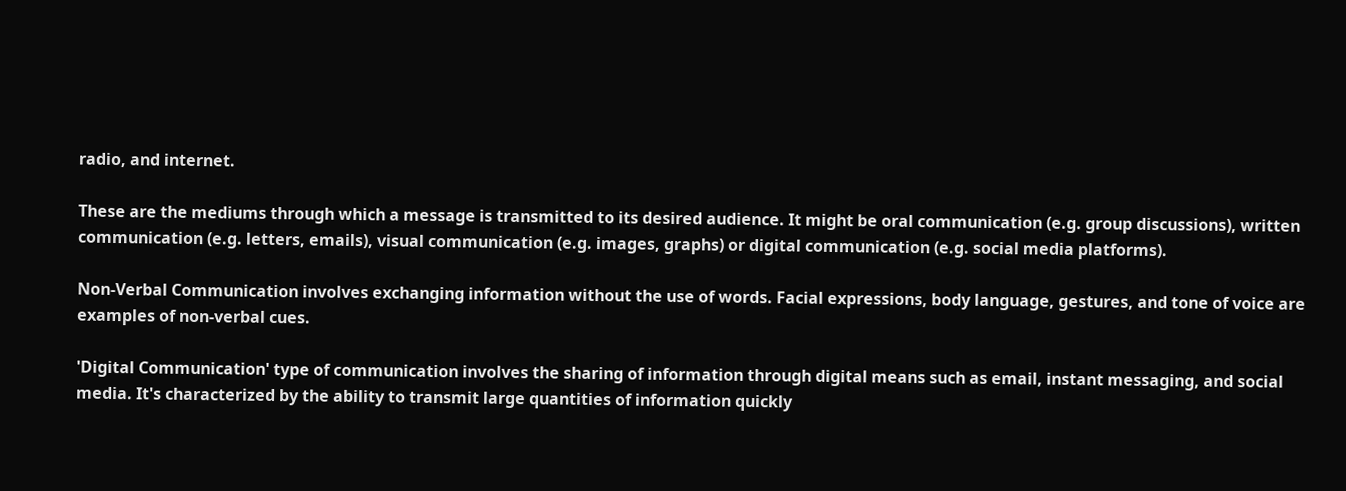radio, and internet.

These are the mediums through which a message is transmitted to its desired audience. It might be oral communication (e.g. group discussions), written communication (e.g. letters, emails), visual communication (e.g. images, graphs) or digital communication (e.g. social media platforms).

Non-Verbal Communication involves exchanging information without the use of words. Facial expressions, body language, gestures, and tone of voice are examples of non-verbal cues.

'Digital Communication' type of communication involves the sharing of information through digital means such as email, instant messaging, and social media. It's characterized by the ability to transmit large quantities of information quickly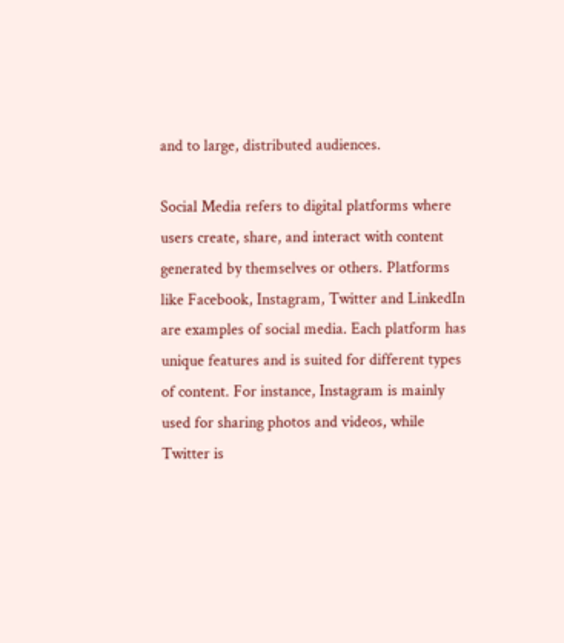and to large, distributed audiences.

Social Media refers to digital platforms where users create, share, and interact with content generated by themselves or others. Platforms like Facebook, Instagram, Twitter and LinkedIn are examples of social media. Each platform has unique features and is suited for different types of content. For instance, Instagram is mainly used for sharing photos and videos, while Twitter is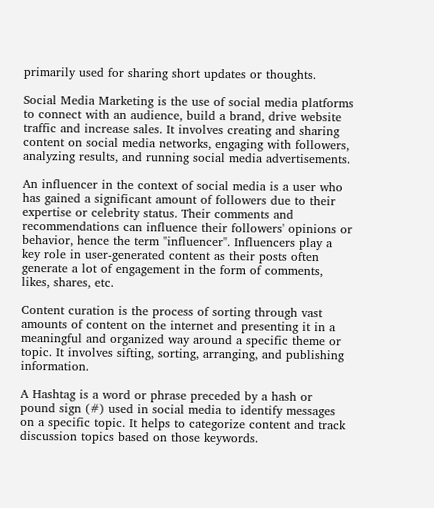primarily used for sharing short updates or thoughts.

Social Media Marketing is the use of social media platforms to connect with an audience, build a brand, drive website traffic and increase sales. It involves creating and sharing content on social media networks, engaging with followers, analyzing results, and running social media advertisements.

An influencer in the context of social media is a user who has gained a significant amount of followers due to their expertise or celebrity status. Their comments and recommendations can influence their followers' opinions or behavior, hence the term "influencer". Influencers play a key role in user-generated content as their posts often generate a lot of engagement in the form of comments, likes, shares, etc.

Content curation is the process of sorting through vast amounts of content on the internet and presenting it in a meaningful and organized way around a specific theme or topic. It involves sifting, sorting, arranging, and publishing information.

A Hashtag is a word or phrase preceded by a hash or pound sign (#) used in social media to identify messages on a specific topic. It helps to categorize content and track discussion topics based on those keywords.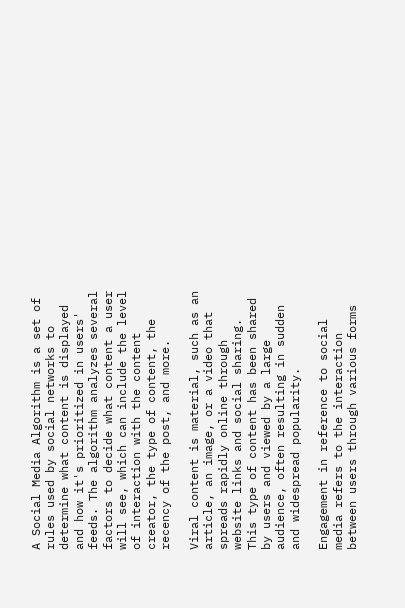A Social Media Algorithm is a set of rules used by social networks to determine what content is displayed and how it's prioritized in users' feeds. The algorithm analyzes several factors to decide what content a user will see, which can include the level of interaction with the content creator, the type of content, the recency of the post, and more.

Viral content is material, such as an article, an image, or a video that spreads rapidly online through website links and social sharing. This type of content has been shared by users and viewed by a large audience, often resulting in sudden and widespread popularity.

Engagement in reference to social media refers to the interaction between users through various forms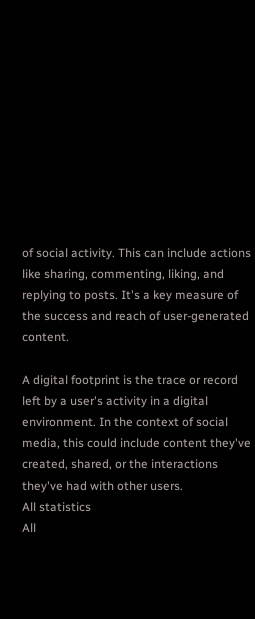of social activity. This can include actions like sharing, commenting, liking, and replying to posts. It's a key measure of the success and reach of user-generated content.

A digital footprint is the trace or record left by a user's activity in a digital environment. In the context of social media, this could include content they've created, shared, or the interactions they've had with other users.
All statistics
All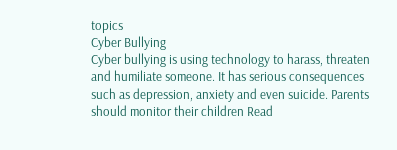topics
Cyber Bullying
Cyber bullying is using technology to harass, threaten and humiliate someone. It has serious consequences such as depression, anxiety and even suicide. Parents should monitor their children Read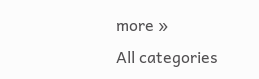more »
All categories